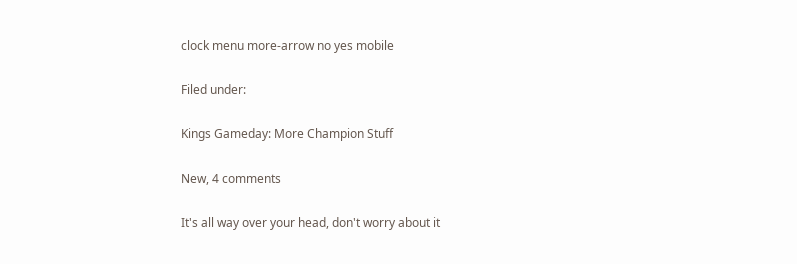clock menu more-arrow no yes mobile

Filed under:

Kings Gameday: More Champion Stuff

New, 4 comments

It's all way over your head, don't worry about it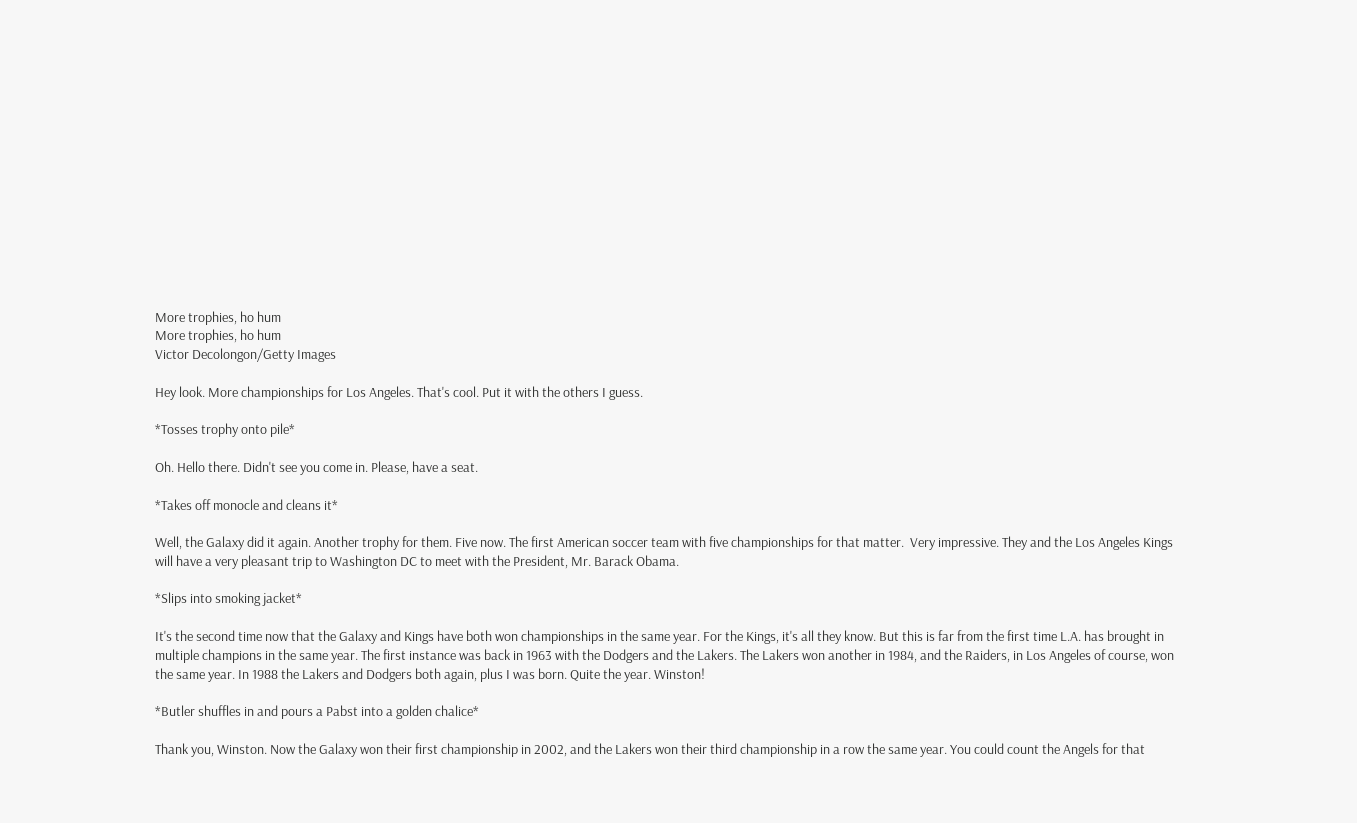More trophies, ho hum
More trophies, ho hum
Victor Decolongon/Getty Images

Hey look. More championships for Los Angeles. That's cool. Put it with the others I guess.

*Tosses trophy onto pile*

Oh. Hello there. Didn't see you come in. Please, have a seat.

*Takes off monocle and cleans it*

Well, the Galaxy did it again. Another trophy for them. Five now. The first American soccer team with five championships for that matter.  Very impressive. They and the Los Angeles Kings will have a very pleasant trip to Washington DC to meet with the President, Mr. Barack Obama.

*Slips into smoking jacket*

It's the second time now that the Galaxy and Kings have both won championships in the same year. For the Kings, it's all they know. But this is far from the first time L.A. has brought in multiple champions in the same year. The first instance was back in 1963 with the Dodgers and the Lakers. The Lakers won another in 1984, and the Raiders, in Los Angeles of course, won the same year. In 1988 the Lakers and Dodgers both again, plus I was born. Quite the year. Winston!

*Butler shuffles in and pours a Pabst into a golden chalice*

Thank you, Winston. Now the Galaxy won their first championship in 2002, and the Lakers won their third championship in a row the same year. You could count the Angels for that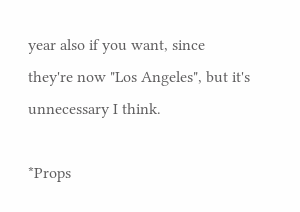year also if you want, since they're now "Los Angeles", but it's unnecessary I think.

*Props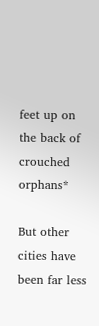feet up on the back of crouched orphans*

But other cities have been far less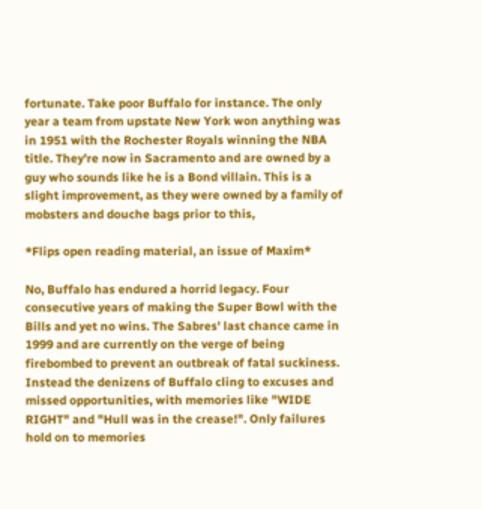fortunate. Take poor Buffalo for instance. The only year a team from upstate New York won anything was in 1951 with the Rochester Royals winning the NBA title. They're now in Sacramento and are owned by a guy who sounds like he is a Bond villain. This is a slight improvement, as they were owned by a family of mobsters and douche bags prior to this,

*Flips open reading material, an issue of Maxim*

No, Buffalo has endured a horrid legacy. Four consecutive years of making the Super Bowl with the Bills and yet no wins. The Sabres' last chance came in 1999 and are currently on the verge of being firebombed to prevent an outbreak of fatal suckiness. Instead the denizens of Buffalo cling to excuses and missed opportunities, with memories like "WIDE RIGHT" and "Hull was in the crease!". Only failures hold on to memories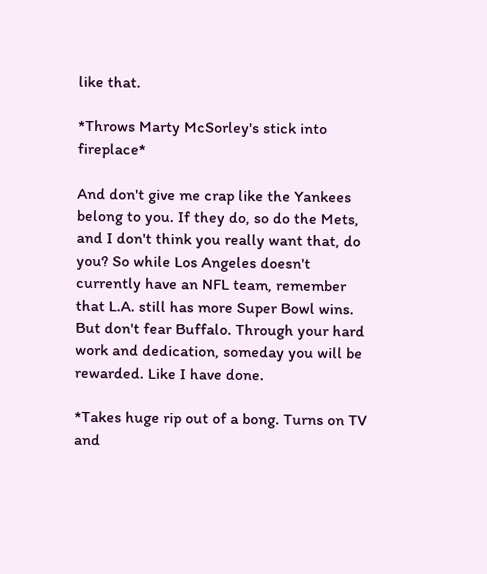like that.

*Throws Marty McSorley's stick into fireplace*

And don't give me crap like the Yankees belong to you. If they do, so do the Mets, and I don't think you really want that, do you? So while Los Angeles doesn't currently have an NFL team, remember that L.A. still has more Super Bowl wins. But don't fear Buffalo. Through your hard work and dedication, someday you will be rewarded. Like I have done.

*Takes huge rip out of a bong. Turns on TV and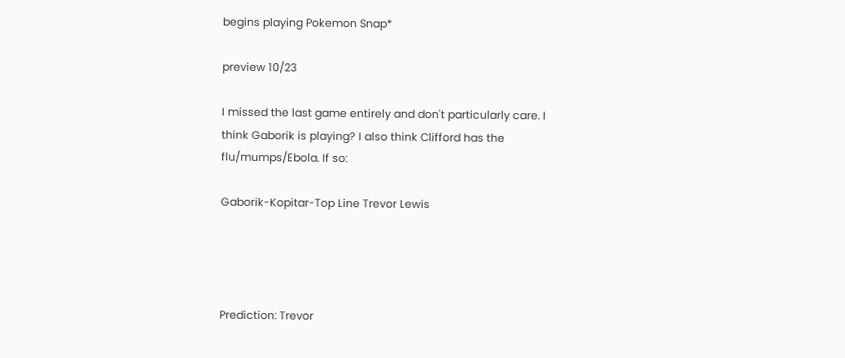begins playing Pokemon Snap*

preview 10/23

I missed the last game entirely and don't particularly care. I think Gaborik is playing? I also think Clifford has the flu/mumps/Ebola. If so:

Gaborik-Kopitar-Top Line Trevor Lewis




Prediction: Trevor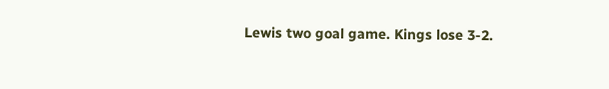Lewis two goal game. Kings lose 3-2.